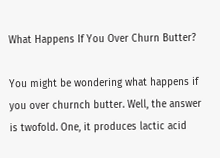What Happens If You Over Churn Butter?

You might be wondering what happens if you over churnch butter. Well, the answer is twofold. One, it produces lactic acid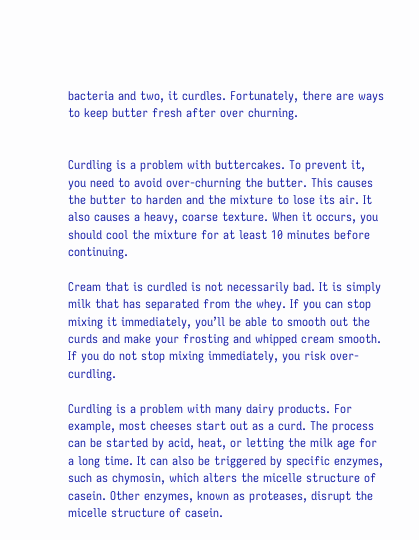bacteria and two, it curdles. Fortunately, there are ways to keep butter fresh after over churning.


Curdling is a problem with buttercakes. To prevent it, you need to avoid over-churning the butter. This causes the butter to harden and the mixture to lose its air. It also causes a heavy, coarse texture. When it occurs, you should cool the mixture for at least 10 minutes before continuing.

Cream that is curdled is not necessarily bad. It is simply milk that has separated from the whey. If you can stop mixing it immediately, you’ll be able to smooth out the curds and make your frosting and whipped cream smooth. If you do not stop mixing immediately, you risk over-curdling.

Curdling is a problem with many dairy products. For example, most cheeses start out as a curd. The process can be started by acid, heat, or letting the milk age for a long time. It can also be triggered by specific enzymes, such as chymosin, which alters the micelle structure of casein. Other enzymes, known as proteases, disrupt the micelle structure of casein.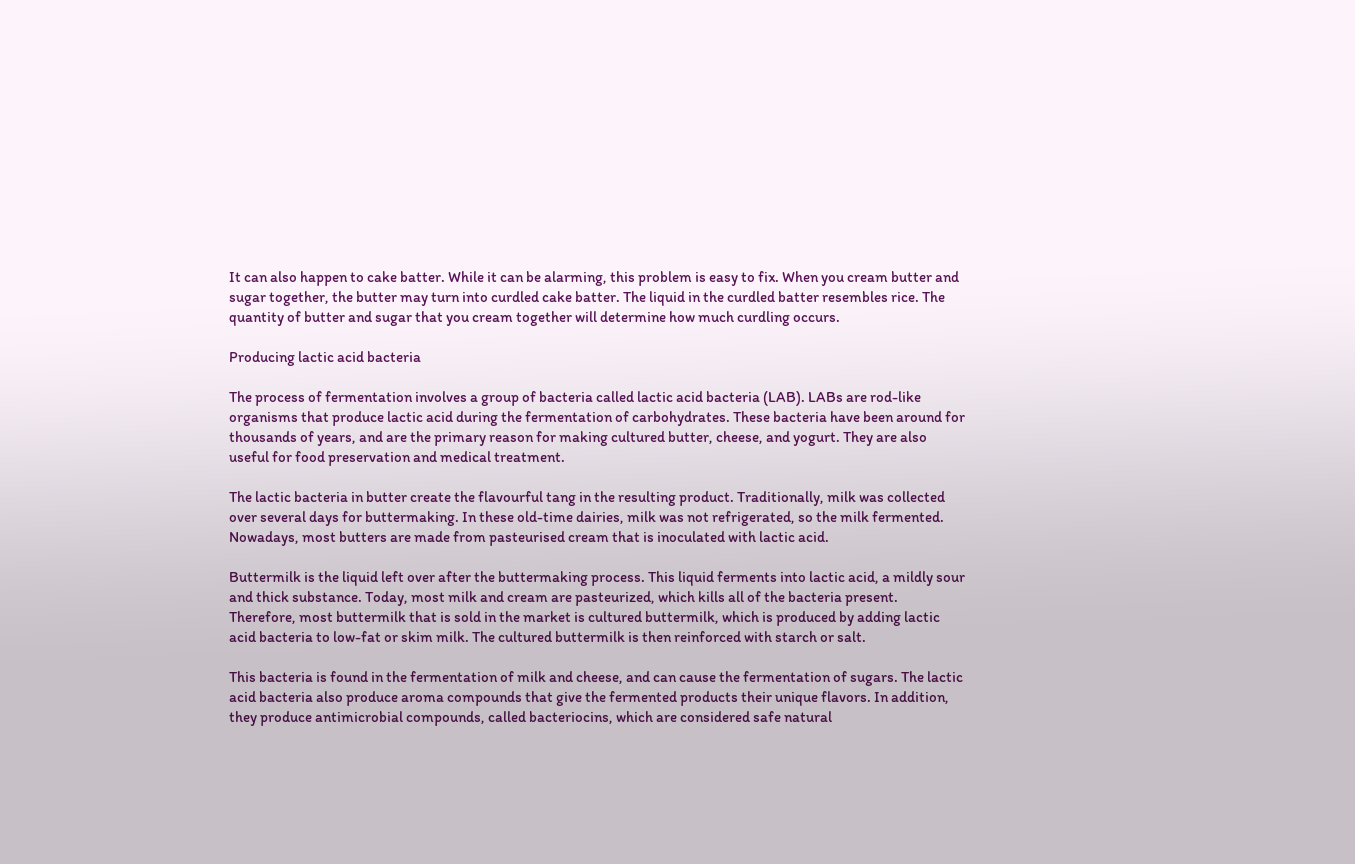It can also happen to cake batter. While it can be alarming, this problem is easy to fix. When you cream butter and sugar together, the butter may turn into curdled cake batter. The liquid in the curdled batter resembles rice. The quantity of butter and sugar that you cream together will determine how much curdling occurs.

Producing lactic acid bacteria

The process of fermentation involves a group of bacteria called lactic acid bacteria (LAB). LABs are rod-like organisms that produce lactic acid during the fermentation of carbohydrates. These bacteria have been around for thousands of years, and are the primary reason for making cultured butter, cheese, and yogurt. They are also useful for food preservation and medical treatment.

The lactic bacteria in butter create the flavourful tang in the resulting product. Traditionally, milk was collected over several days for buttermaking. In these old-time dairies, milk was not refrigerated, so the milk fermented. Nowadays, most butters are made from pasteurised cream that is inoculated with lactic acid.

Buttermilk is the liquid left over after the buttermaking process. This liquid ferments into lactic acid, a mildly sour and thick substance. Today, most milk and cream are pasteurized, which kills all of the bacteria present. Therefore, most buttermilk that is sold in the market is cultured buttermilk, which is produced by adding lactic acid bacteria to low-fat or skim milk. The cultured buttermilk is then reinforced with starch or salt.

This bacteria is found in the fermentation of milk and cheese, and can cause the fermentation of sugars. The lactic acid bacteria also produce aroma compounds that give the fermented products their unique flavors. In addition, they produce antimicrobial compounds, called bacteriocins, which are considered safe natural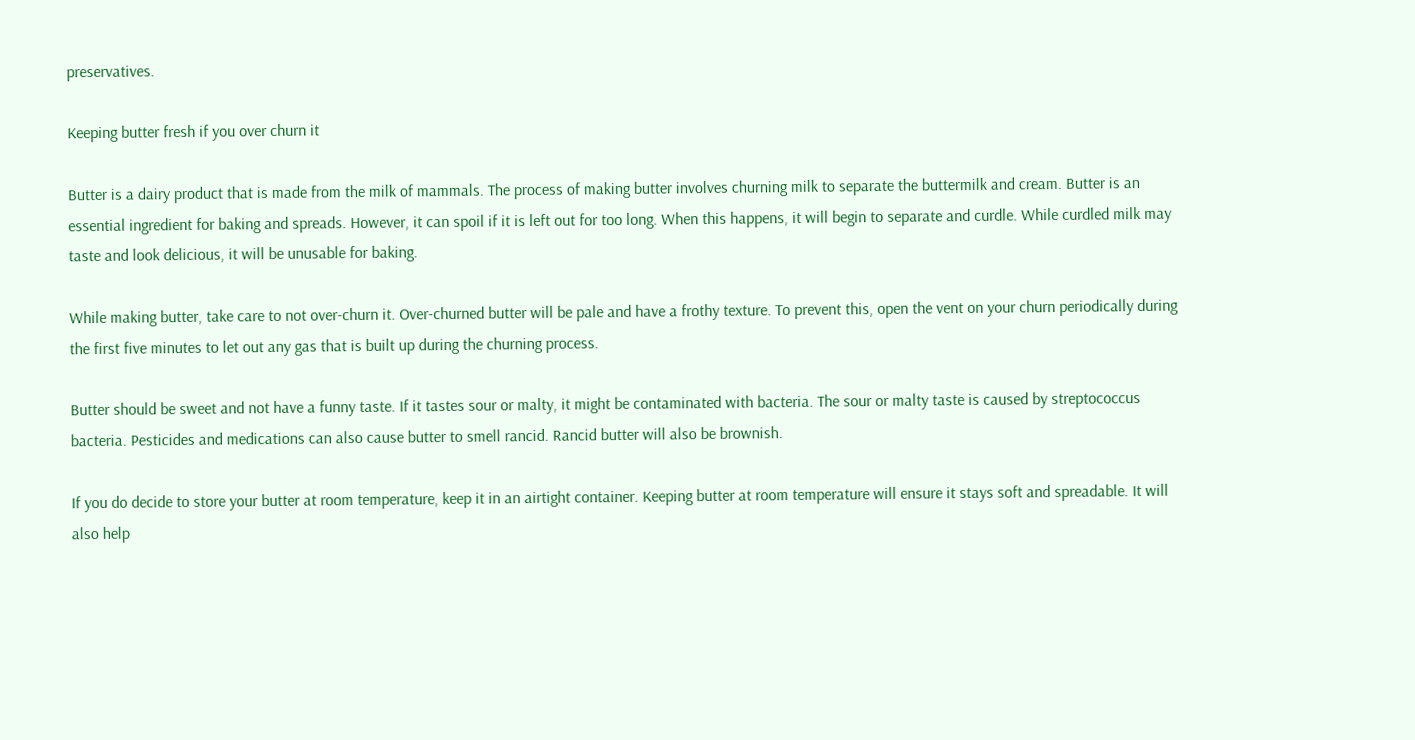preservatives.

Keeping butter fresh if you over churn it

Butter is a dairy product that is made from the milk of mammals. The process of making butter involves churning milk to separate the buttermilk and cream. Butter is an essential ingredient for baking and spreads. However, it can spoil if it is left out for too long. When this happens, it will begin to separate and curdle. While curdled milk may taste and look delicious, it will be unusable for baking.

While making butter, take care to not over-churn it. Over-churned butter will be pale and have a frothy texture. To prevent this, open the vent on your churn periodically during the first five minutes to let out any gas that is built up during the churning process.

Butter should be sweet and not have a funny taste. If it tastes sour or malty, it might be contaminated with bacteria. The sour or malty taste is caused by streptococcus bacteria. Pesticides and medications can also cause butter to smell rancid. Rancid butter will also be brownish.

If you do decide to store your butter at room temperature, keep it in an airtight container. Keeping butter at room temperature will ensure it stays soft and spreadable. It will also help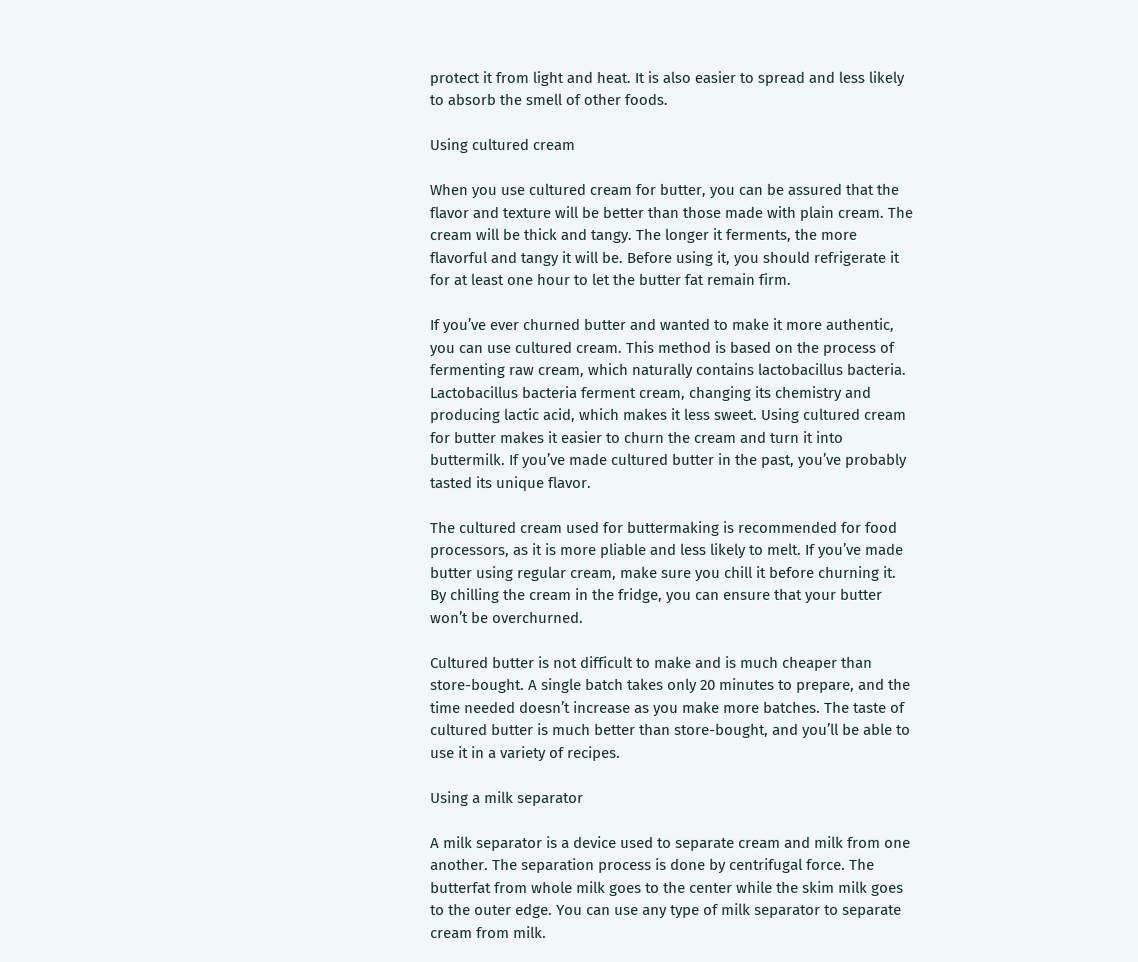protect it from light and heat. It is also easier to spread and less likely to absorb the smell of other foods.

Using cultured cream

When you use cultured cream for butter, you can be assured that the flavor and texture will be better than those made with plain cream. The cream will be thick and tangy. The longer it ferments, the more flavorful and tangy it will be. Before using it, you should refrigerate it for at least one hour to let the butter fat remain firm.

If you’ve ever churned butter and wanted to make it more authentic, you can use cultured cream. This method is based on the process of fermenting raw cream, which naturally contains lactobacillus bacteria. Lactobacillus bacteria ferment cream, changing its chemistry and producing lactic acid, which makes it less sweet. Using cultured cream for butter makes it easier to churn the cream and turn it into buttermilk. If you’ve made cultured butter in the past, you’ve probably tasted its unique flavor.

The cultured cream used for buttermaking is recommended for food processors, as it is more pliable and less likely to melt. If you’ve made butter using regular cream, make sure you chill it before churning it. By chilling the cream in the fridge, you can ensure that your butter won’t be overchurned.

Cultured butter is not difficult to make and is much cheaper than store-bought. A single batch takes only 20 minutes to prepare, and the time needed doesn’t increase as you make more batches. The taste of cultured butter is much better than store-bought, and you’ll be able to use it in a variety of recipes.

Using a milk separator

A milk separator is a device used to separate cream and milk from one another. The separation process is done by centrifugal force. The butterfat from whole milk goes to the center while the skim milk goes to the outer edge. You can use any type of milk separator to separate cream from milk.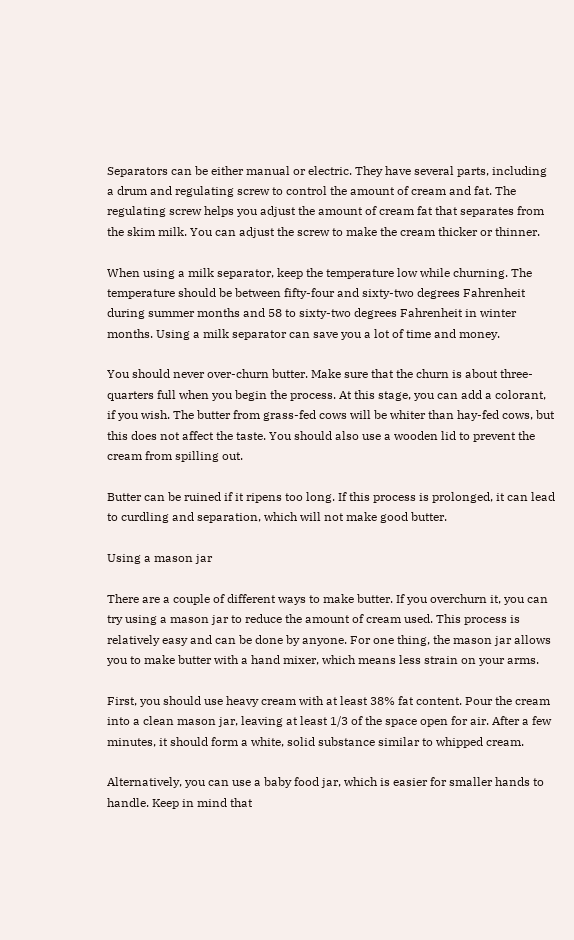Separators can be either manual or electric. They have several parts, including a drum and regulating screw to control the amount of cream and fat. The regulating screw helps you adjust the amount of cream fat that separates from the skim milk. You can adjust the screw to make the cream thicker or thinner.

When using a milk separator, keep the temperature low while churning. The temperature should be between fifty-four and sixty-two degrees Fahrenheit during summer months and 58 to sixty-two degrees Fahrenheit in winter months. Using a milk separator can save you a lot of time and money.

You should never over-churn butter. Make sure that the churn is about three-quarters full when you begin the process. At this stage, you can add a colorant, if you wish. The butter from grass-fed cows will be whiter than hay-fed cows, but this does not affect the taste. You should also use a wooden lid to prevent the cream from spilling out.

Butter can be ruined if it ripens too long. If this process is prolonged, it can lead to curdling and separation, which will not make good butter.

Using a mason jar

There are a couple of different ways to make butter. If you overchurn it, you can try using a mason jar to reduce the amount of cream used. This process is relatively easy and can be done by anyone. For one thing, the mason jar allows you to make butter with a hand mixer, which means less strain on your arms.

First, you should use heavy cream with at least 38% fat content. Pour the cream into a clean mason jar, leaving at least 1/3 of the space open for air. After a few minutes, it should form a white, solid substance similar to whipped cream.

Alternatively, you can use a baby food jar, which is easier for smaller hands to handle. Keep in mind that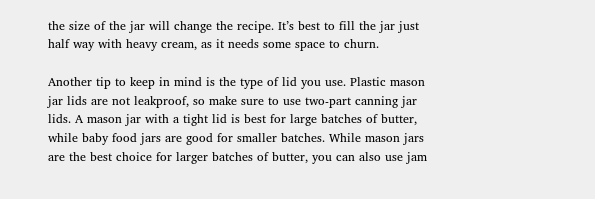the size of the jar will change the recipe. It’s best to fill the jar just half way with heavy cream, as it needs some space to churn.

Another tip to keep in mind is the type of lid you use. Plastic mason jar lids are not leakproof, so make sure to use two-part canning jar lids. A mason jar with a tight lid is best for large batches of butter, while baby food jars are good for smaller batches. While mason jars are the best choice for larger batches of butter, you can also use jam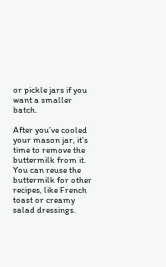or pickle jars if you want a smaller batch.

After you’ve cooled your mason jar, it’s time to remove the buttermilk from it. You can reuse the buttermilk for other recipes, like French toast or creamy salad dressings.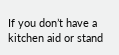If you don’t have a kitchen aid or stand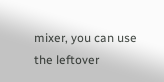mixer, you can use the leftover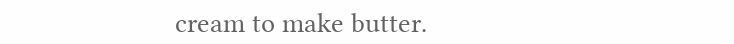cream to make butter.